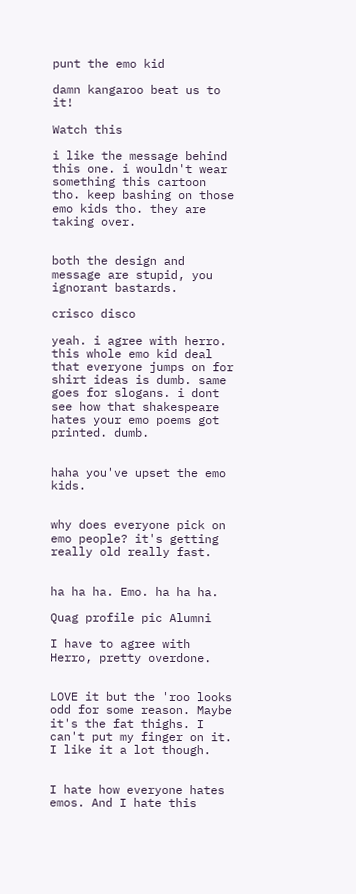punt the emo kid

damn kangaroo beat us to it!

Watch this

i like the message behind this one. i wouldn't wear something this cartoon tho. keep bashing on those emo kids tho. they are taking over.


both the design and message are stupid, you ignorant bastards.

crisco disco

yeah. i agree with herro. this whole emo kid deal that everyone jumps on for shirt ideas is dumb. same goes for slogans. i dont see how that shakespeare hates your emo poems got printed. dumb.


haha you've upset the emo kids.


why does everyone pick on emo people? it's getting really old really fast.


ha ha ha. Emo. ha ha ha.

Quag profile pic Alumni

I have to agree with Herro, pretty overdone.


LOVE it but the 'roo looks odd for some reason. Maybe it's the fat thighs. I can't put my finger on it. I like it a lot though.


I hate how everyone hates emos. And I hate this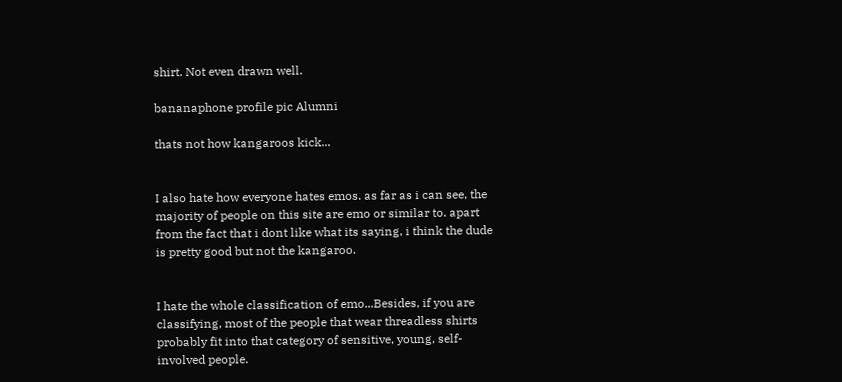shirt. Not even drawn well.

bananaphone profile pic Alumni

thats not how kangaroos kick...


I also hate how everyone hates emos. as far as i can see, the majority of people on this site are emo or similar to. apart from the fact that i dont like what its saying, i think the dude is pretty good but not the kangaroo.


I hate the whole classification of emo...Besides, if you are classifying, most of the people that wear threadless shirts probably fit into that category of sensitive, young, self-involved people.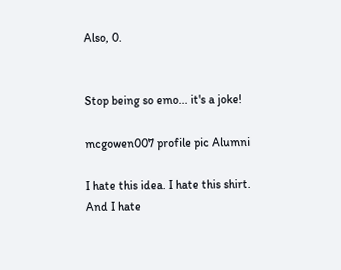Also, 0.


Stop being so emo... it's a joke!

mcgowen007 profile pic Alumni

I hate this idea. I hate this shirt. And I hate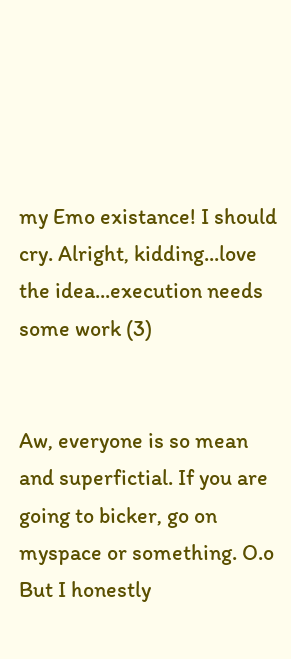my Emo existance! I should cry. Alright, kidding...love the idea...execution needs some work (3)


Aw, everyone is so mean and superfictial. If you are going to bicker, go on myspace or something. O.o
But I honestly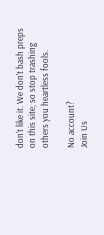don't like it. We don't bash preps on this site, so stop trashing others you heartless fools.

No account?
Join Us